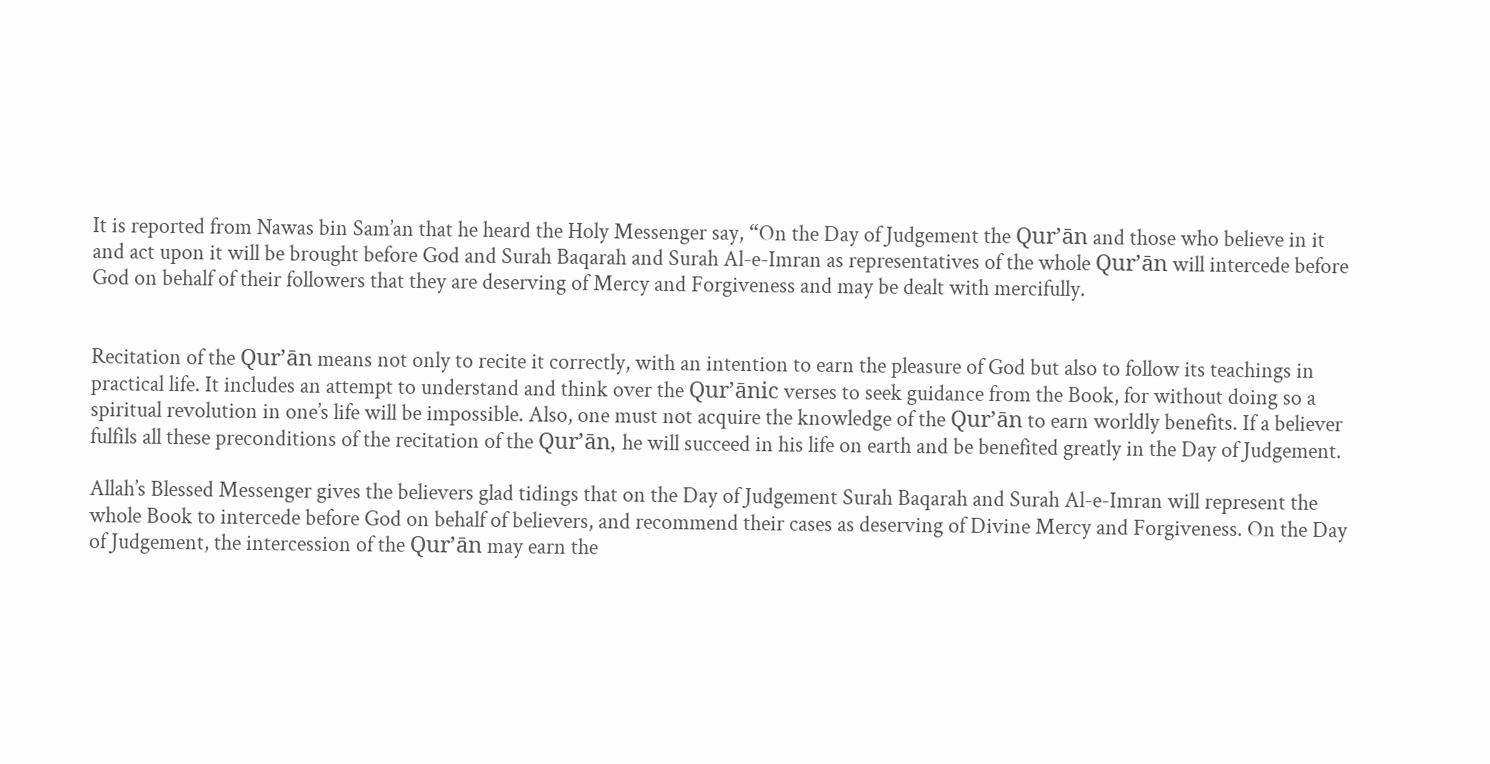It is reported from Nawas bin Sam’an that he heard the Holy Messenger say, “On the Day of Judgement the Qur’ān and those who believe in it and act upon it will be brought before God and Surah Baqarah and Surah Al-e-Imran as representatives of the whole Qur’ān will intercede before God on behalf of their followers that they are deserving of Mercy and Forgiveness and may be dealt with mercifully.


Recitation of the Qur’ān means not only to recite it correctly, with an intention to earn the pleasure of God but also to follow its teachings in practical life. It includes an attempt to understand and think over the Qur’ānic verses to seek guidance from the Book, for without doing so a spiritual revolution in one’s life will be impossible. Also, one must not acquire the knowledge of the Qur’ān to earn worldly benefits. If a believer fulfils all these preconditions of the recitation of the Qur’ān, he will succeed in his life on earth and be benefited greatly in the Day of Judgement.

Allah’s Blessed Messenger gives the believers glad tidings that on the Day of Judgement Surah Baqarah and Surah Al-e-Imran will represent the whole Book to intercede before God on behalf of believers, and recommend their cases as deserving of Divine Mercy and Forgiveness. On the Day of Judgement, the intercession of the Qur’ān may earn the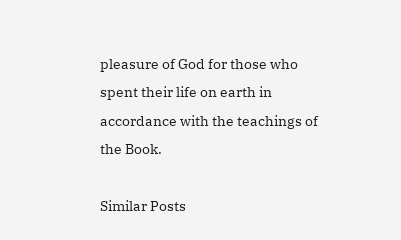pleasure of God for those who spent their life on earth in accordance with the teachings of the Book.

Similar Posts